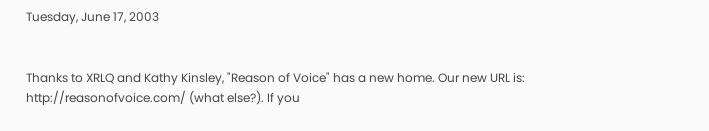Tuesday, June 17, 2003


Thanks to XRLQ and Kathy Kinsley, "Reason of Voice" has a new home. Our new URL is: http://reasonofvoice.com/ (what else?). If you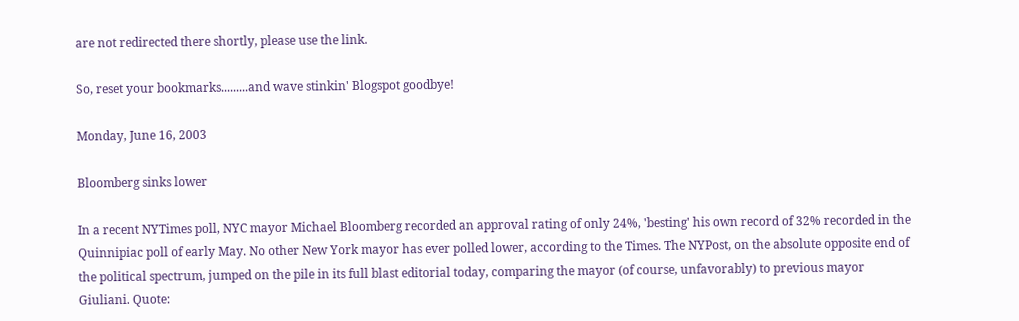are not redirected there shortly, please use the link.

So, reset your bookmarks.........and wave stinkin' Blogspot goodbye!

Monday, June 16, 2003

Bloomberg sinks lower

In a recent NYTimes poll, NYC mayor Michael Bloomberg recorded an approval rating of only 24%, 'besting' his own record of 32% recorded in the Quinnipiac poll of early May. No other New York mayor has ever polled lower, according to the Times. The NYPost, on the absolute opposite end of the political spectrum, jumped on the pile in its full blast editorial today, comparing the mayor (of course, unfavorably) to previous mayor Giuliani. Quote: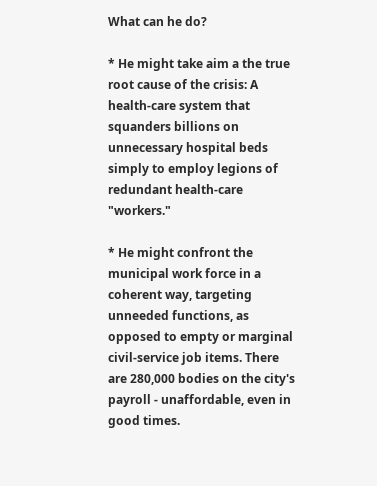What can he do?

* He might take aim a the true root cause of the crisis: A health-care system that squanders billions on unnecessary hospital beds simply to employ legions of redundant health-care "workers."

* He might confront the municipal work force in a coherent way, targeting unneeded functions, as opposed to empty or marginal civil-service job items. There are 280,000 bodies on the city's payroll - unaffordable, even in good times.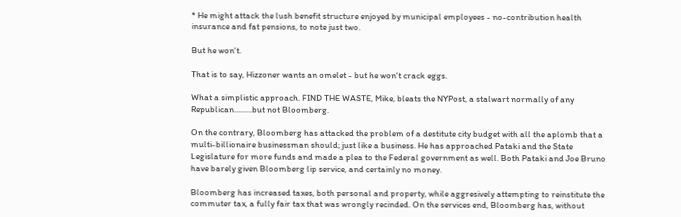* He might attack the lush benefit structure enjoyed by municipal employees - no-contribution health insurance and fat pensions, to note just two.

But he won't.

That is to say, Hizzoner wants an omelet - but he won't crack eggs.

What a simplistic approach. FIND THE WASTE, Mike, bleats the NYPost, a stalwart normally of any Republican.........but not Bloomberg.

On the contrary, Bloomberg has attacked the problem of a destitute city budget with all the aplomb that a multi-billionaire businessman should; just like a business. He has approached Pataki and the State Legislature for more funds and made a plea to the Federal government as well. Both Pataki and Joe Bruno have barely given Bloomberg lip service, and certainly no money.

Bloomberg has increased taxes, both personal and property, while aggresively attempting to reinstitute the commuter tax, a fully fair tax that was wrongly recinded. On the services end, Bloomberg has, without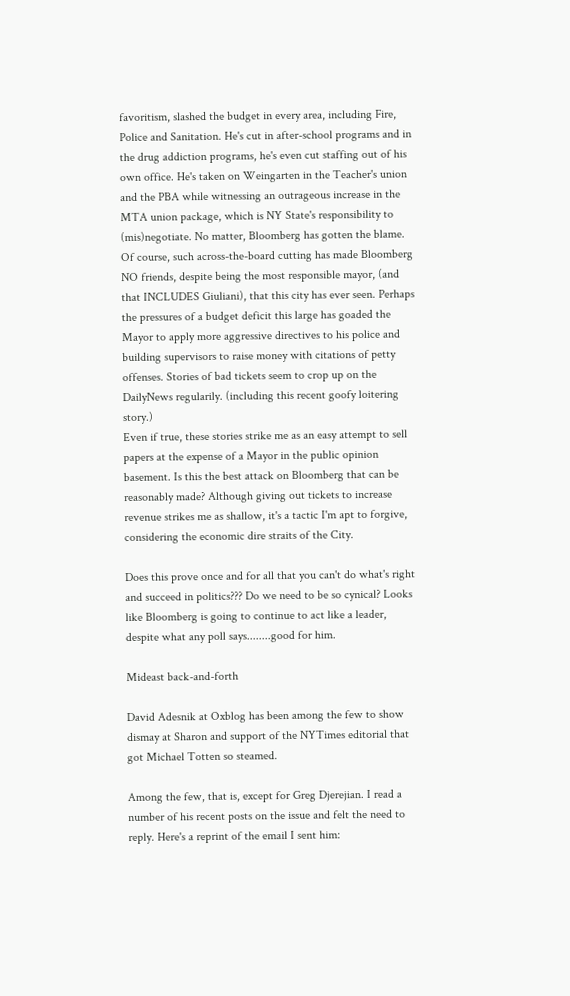favoritism, slashed the budget in every area, including Fire, Police and Sanitation. He's cut in after-school programs and in the drug addiction programs, he's even cut staffing out of his own office. He's taken on Weingarten in the Teacher's union and the PBA while witnessing an outrageous increase in the MTA union package, which is NY State's responsibility to (mis)negotiate. No matter, Bloomberg has gotten the blame. Of course, such across-the-board cutting has made Bloomberg NO friends, despite being the most responsible mayor, (and that INCLUDES Giuliani), that this city has ever seen. Perhaps the pressures of a budget deficit this large has goaded the Mayor to apply more aggressive directives to his police and building supervisors to raise money with citations of petty offenses. Stories of bad tickets seem to crop up on the DailyNews regularily. (including this recent goofy loitering story.)
Even if true, these stories strike me as an easy attempt to sell papers at the expense of a Mayor in the public opinion basement. Is this the best attack on Bloomberg that can be reasonably made? Although giving out tickets to increase revenue strikes me as shallow, it's a tactic I'm apt to forgive, considering the economic dire straits of the City.

Does this prove once and for all that you can't do what's right and succeed in politics??? Do we need to be so cynical? Looks like Bloomberg is going to continue to act like a leader, despite what any poll says........good for him.

Mideast back-and-forth

David Adesnik at Oxblog has been among the few to show dismay at Sharon and support of the NYTimes editorial that got Michael Totten so steamed.

Among the few, that is, except for Greg Djerejian. I read a number of his recent posts on the issue and felt the need to reply. Here's a reprint of the email I sent him: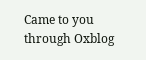Came to you through Oxblog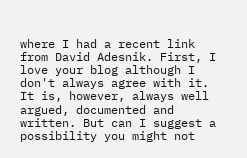where I had a recent link from David Adesnik. First, I love your blog although I don't always agree with it. It is, however, always well argued, documented and written. But can I suggest a possibility you might not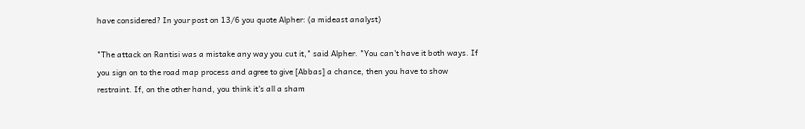have considered? In your post on 13/6 you quote Alpher: (a mideast analyst)

"The attack on Rantisi was a mistake any way you cut it," said Alpher. "You can't have it both ways. If you sign on to the road map process and agree to give [Abbas] a chance, then you have to show restraint. If, on the other hand, you think it's all a sham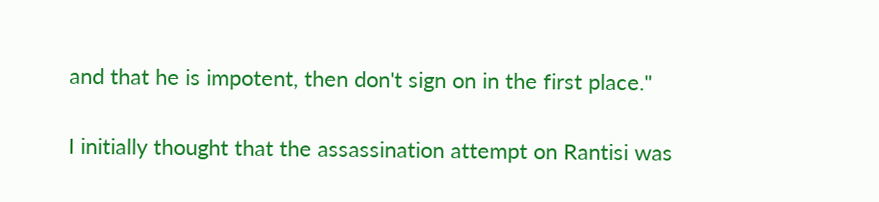and that he is impotent, then don't sign on in the first place."

I initially thought that the assassination attempt on Rantisi was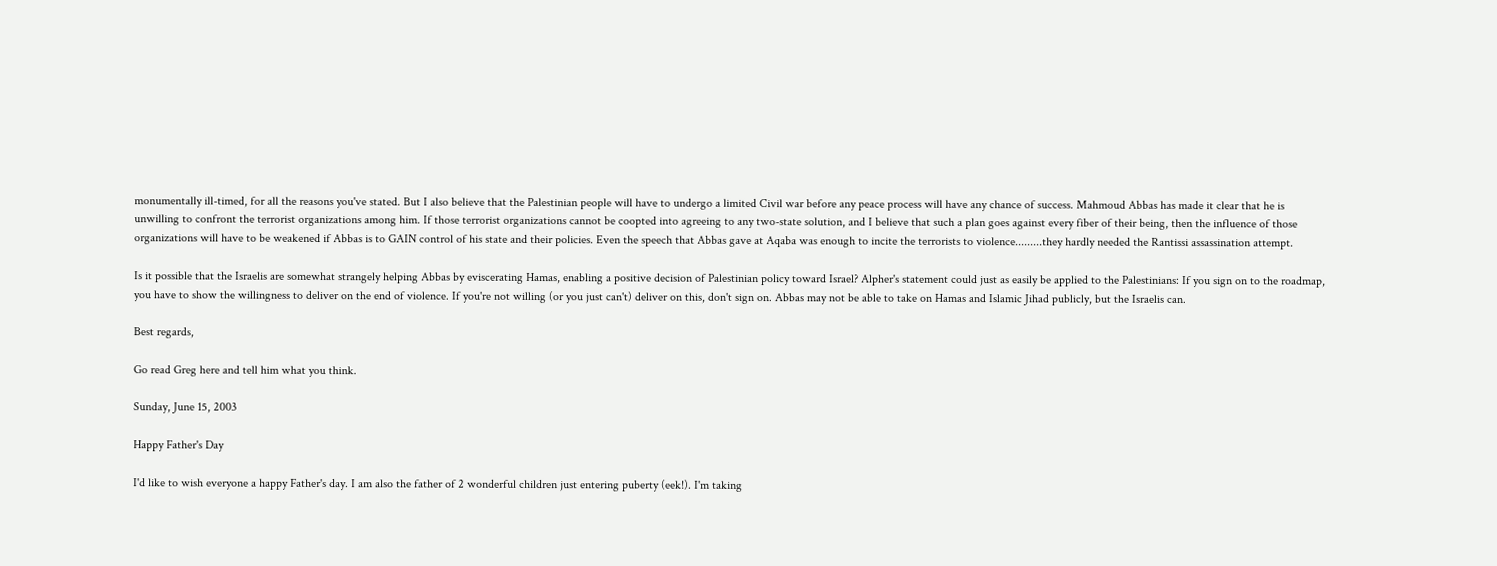monumentally ill-timed, for all the reasons you've stated. But I also believe that the Palestinian people will have to undergo a limited Civil war before any peace process will have any chance of success. Mahmoud Abbas has made it clear that he is unwilling to confront the terrorist organizations among him. If those terrorist organizations cannot be coopted into agreeing to any two-state solution, and I believe that such a plan goes against every fiber of their being, then the influence of those organizations will have to be weakened if Abbas is to GAIN control of his state and their policies. Even the speech that Abbas gave at Aqaba was enough to incite the terrorists to violence.........they hardly needed the Rantissi assassination attempt.

Is it possible that the Israelis are somewhat strangely helping Abbas by eviscerating Hamas, enabling a positive decision of Palestinian policy toward Israel? Alpher's statement could just as easily be applied to the Palestinians: If you sign on to the roadmap, you have to show the willingness to deliver on the end of violence. If you're not willing (or you just can't) deliver on this, don't sign on. Abbas may not be able to take on Hamas and Islamic Jihad publicly, but the Israelis can.

Best regards,

Go read Greg here and tell him what you think.

Sunday, June 15, 2003

Happy Father's Day

I'd like to wish everyone a happy Father's day. I am also the father of 2 wonderful children just entering puberty (eek!). I'm taking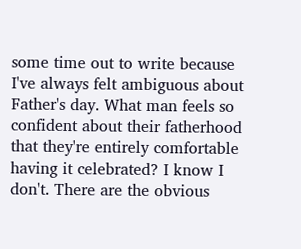some time out to write because I've always felt ambiguous about Father's day. What man feels so confident about their fatherhood that they're entirely comfortable having it celebrated? I know I don't. There are the obvious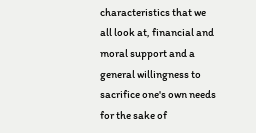characteristics that we all look at, financial and moral support and a general willingness to sacrifice one's own needs for the sake of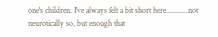one's children. I've always felt a bit short here...........not neurotically so, but enough that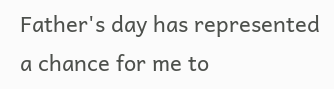Father's day has represented a chance for me to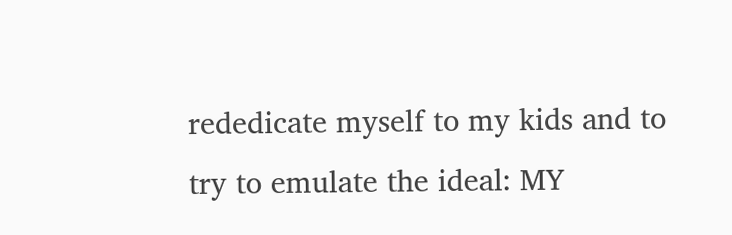rededicate myself to my kids and to try to emulate the ideal: MY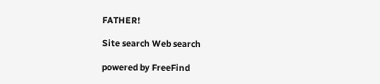FATHER!

Site search Web search

powered by FreeFind